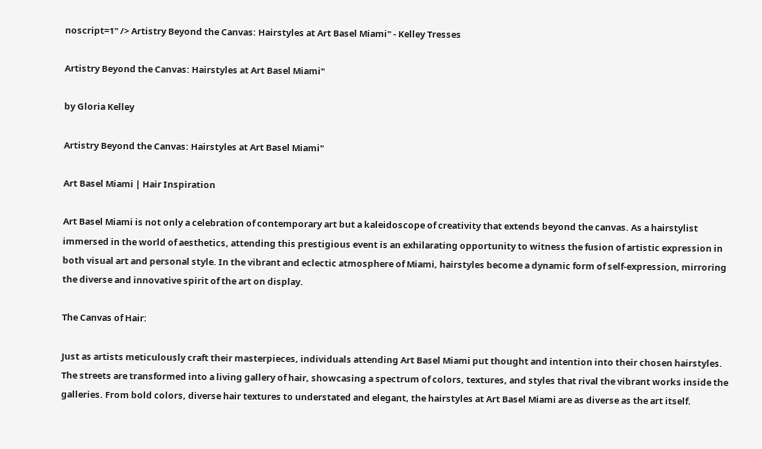noscript=1" /> Artistry Beyond the Canvas: Hairstyles at Art Basel Miami" - Kelley Tresses

Artistry Beyond the Canvas: Hairstyles at Art Basel Miami"

by Gloria Kelley

Artistry Beyond the Canvas: Hairstyles at Art Basel Miami"

Art Basel Miami | Hair Inspiration

Art Basel Miami is not only a celebration of contemporary art but a kaleidoscope of creativity that extends beyond the canvas. As a hairstylist immersed in the world of aesthetics, attending this prestigious event is an exhilarating opportunity to witness the fusion of artistic expression in both visual art and personal style. In the vibrant and eclectic atmosphere of Miami, hairstyles become a dynamic form of self-expression, mirroring the diverse and innovative spirit of the art on display.

The Canvas of Hair:

Just as artists meticulously craft their masterpieces, individuals attending Art Basel Miami put thought and intention into their chosen hairstyles. The streets are transformed into a living gallery of hair, showcasing a spectrum of colors, textures, and styles that rival the vibrant works inside the galleries. From bold colors, diverse hair textures to understated and elegant, the hairstyles at Art Basel Miami are as diverse as the art itself.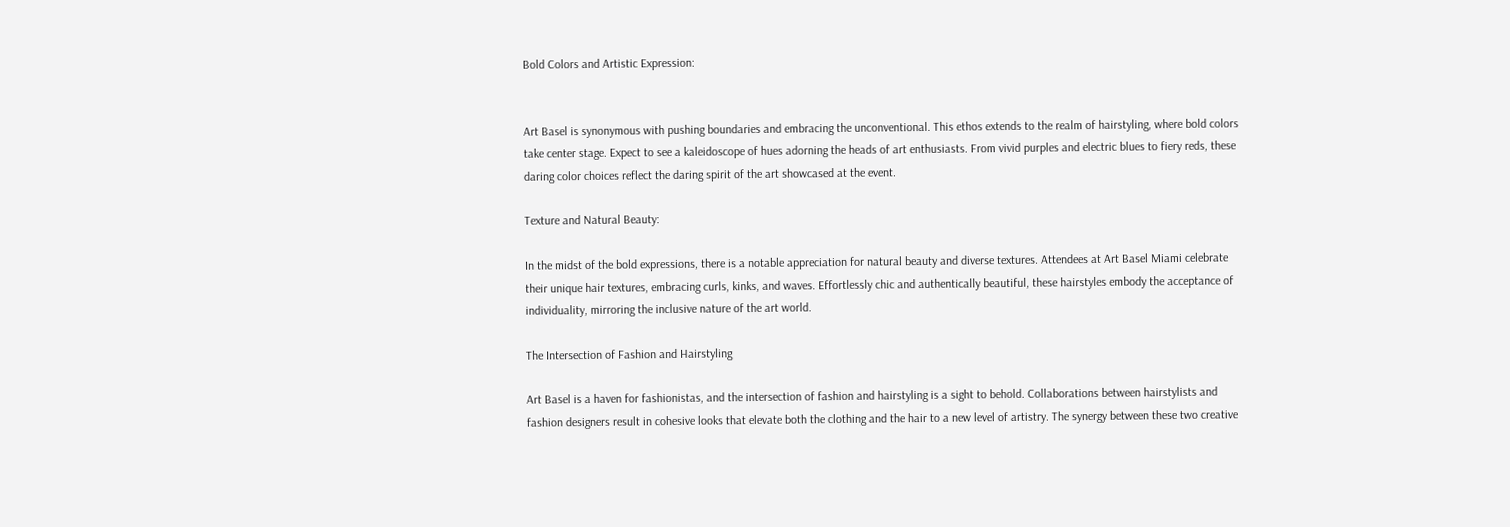Bold Colors and Artistic Expression:


Art Basel is synonymous with pushing boundaries and embracing the unconventional. This ethos extends to the realm of hairstyling, where bold colors take center stage. Expect to see a kaleidoscope of hues adorning the heads of art enthusiasts. From vivid purples and electric blues to fiery reds, these daring color choices reflect the daring spirit of the art showcased at the event.

Texture and Natural Beauty:

In the midst of the bold expressions, there is a notable appreciation for natural beauty and diverse textures. Attendees at Art Basel Miami celebrate their unique hair textures, embracing curls, kinks, and waves. Effortlessly chic and authentically beautiful, these hairstyles embody the acceptance of individuality, mirroring the inclusive nature of the art world.

The Intersection of Fashion and Hairstyling

Art Basel is a haven for fashionistas, and the intersection of fashion and hairstyling is a sight to behold. Collaborations between hairstylists and fashion designers result in cohesive looks that elevate both the clothing and the hair to a new level of artistry. The synergy between these two creative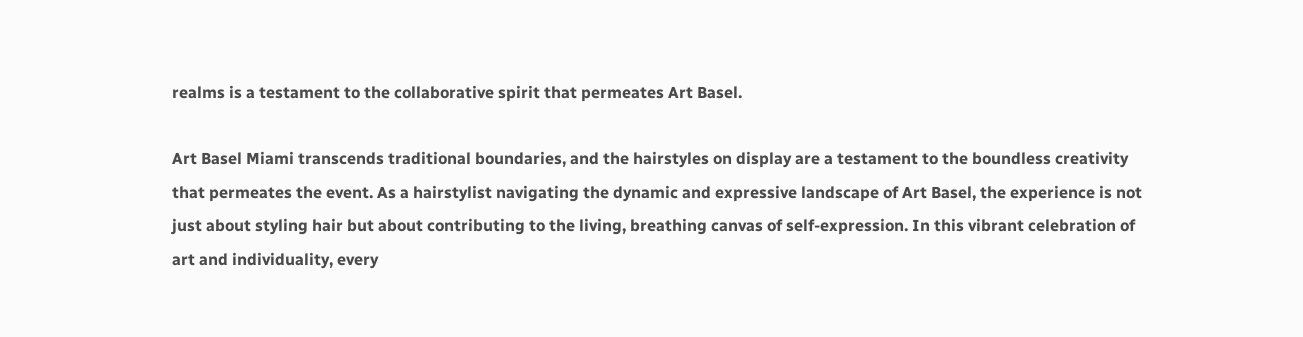realms is a testament to the collaborative spirit that permeates Art Basel.

Art Basel Miami transcends traditional boundaries, and the hairstyles on display are a testament to the boundless creativity that permeates the event. As a hairstylist navigating the dynamic and expressive landscape of Art Basel, the experience is not just about styling hair but about contributing to the living, breathing canvas of self-expression. In this vibrant celebration of art and individuality, every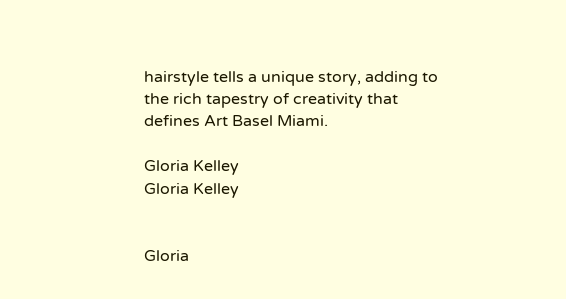hairstyle tells a unique story, adding to the rich tapestry of creativity that defines Art Basel Miami.

Gloria Kelley
Gloria Kelley


Gloria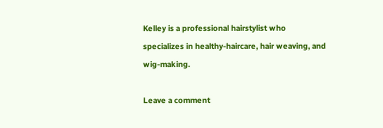Kelley is a professional hairstylist who specializes in healthy-haircare, hair weaving, and wig-making.

Leave a comment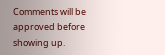Comments will be approved before showing up.